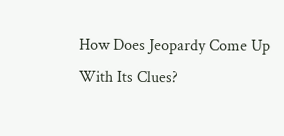How Does Jeopardy Come Up With Its Clues?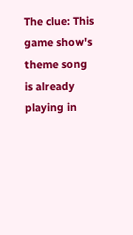The clue: This game show's theme song is already playing in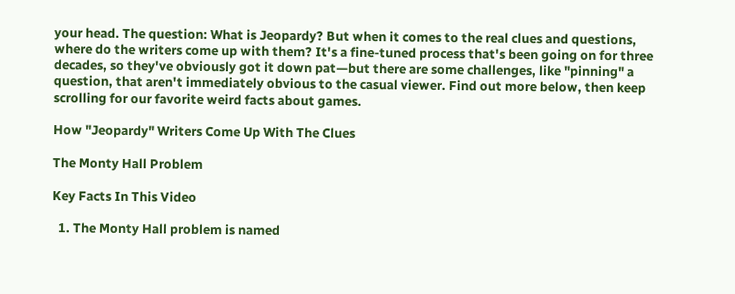your head. The question: What is Jeopardy? But when it comes to the real clues and questions, where do the writers come up with them? It's a fine-tuned process that's been going on for three decades, so they've obviously got it down pat—but there are some challenges, like "pinning" a question, that aren't immediately obvious to the casual viewer. Find out more below, then keep scrolling for our favorite weird facts about games.

How "Jeopardy" Writers Come Up With The Clues

The Monty Hall Problem

Key Facts In This Video

  1. The Monty Hall problem is named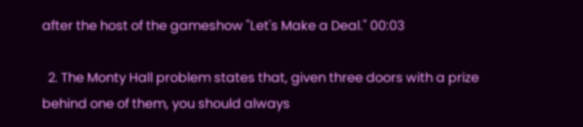after the host of the gameshow "Let's Make a Deal." 00:03

  2. The Monty Hall problem states that, given three doors with a prize behind one of them, you should always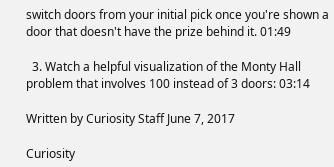switch doors from your initial pick once you're shown a door that doesn't have the prize behind it. 01:49

  3. Watch a helpful visualization of the Monty Hall problem that involves 100 instead of 3 doors: 03:14

Written by Curiosity Staff June 7, 2017

Curiosity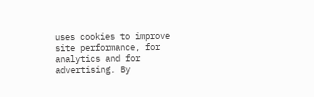uses cookies to improve site performance, for analytics and for advertising. By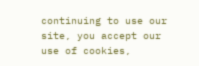continuing to use our site, you accept our use of cookies,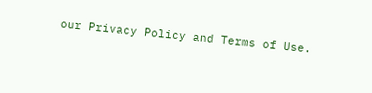our Privacy Policy and Terms of Use.